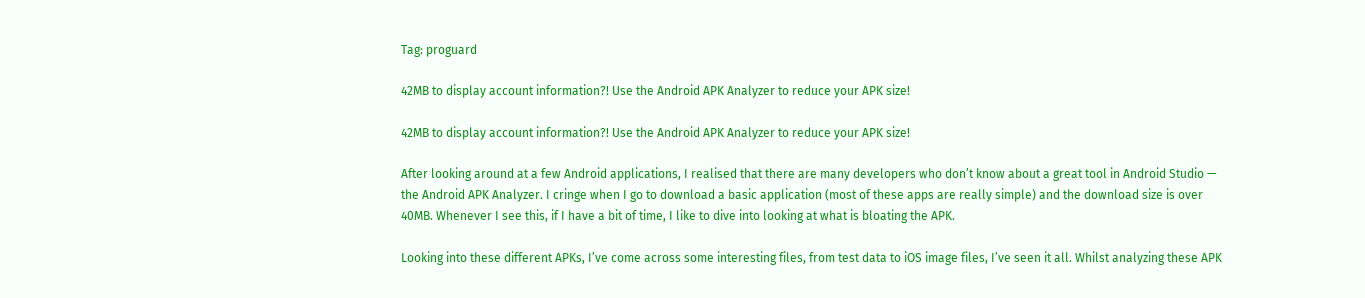Tag: proguard

42MB to display account information?! Use the Android APK Analyzer to reduce your APK size!

42MB to display account information?! Use the Android APK Analyzer to reduce your APK size!

After looking around at a few Android applications, I realised that there are many developers who don’t know about a great tool in Android Studio — the Android APK Analyzer. I cringe when I go to download a basic application (most of these apps are really simple) and the download size is over 40MB. Whenever I see this, if I have a bit of time, I like to dive into looking at what is bloating the APK.

Looking into these different APKs, I’ve come across some interesting files, from test data to iOS image files, I’ve seen it all. Whilst analyzing these APK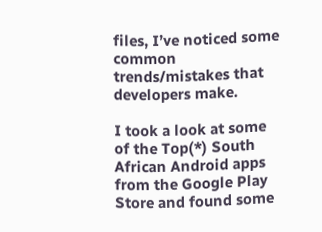files, I’ve noticed some common trends/mistakes that developers make.

I took a look at some of the Top(*) South African Android apps from the Google Play Store and found some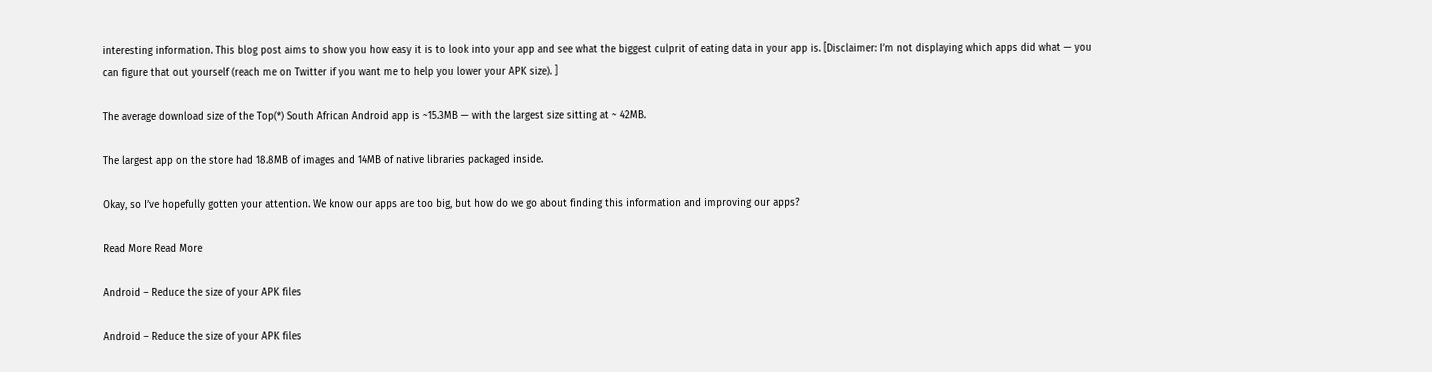interesting information. This blog post aims to show you how easy it is to look into your app and see what the biggest culprit of eating data in your app is. [Disclaimer: I’m not displaying which apps did what — you can figure that out yourself (reach me on Twitter if you want me to help you lower your APK size). ]

The average download size of the Top(*) South African Android app is ~15.3MB — with the largest size sitting at ~ 42MB.

The largest app on the store had 18.8MB of images and 14MB of native libraries packaged inside.

Okay, so I’ve hopefully gotten your attention. We know our apps are too big, but how do we go about finding this information and improving our apps?

Read More Read More

Android – Reduce the size of your APK files

Android – Reduce the size of your APK files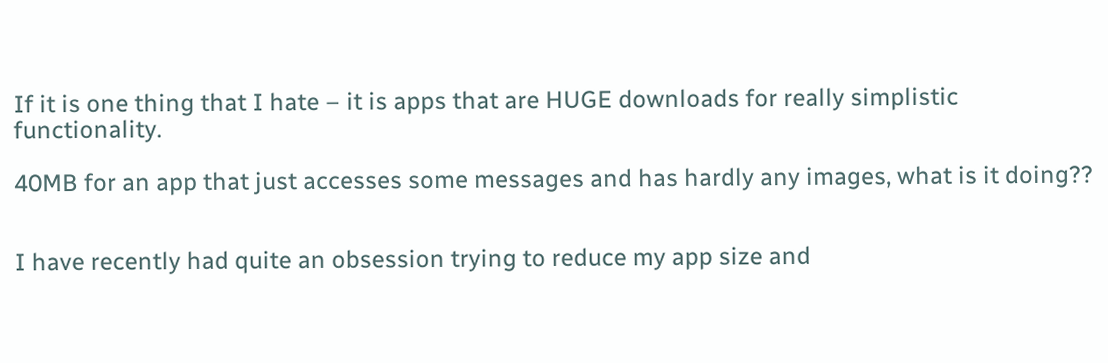If it is one thing that I hate – it is apps that are HUGE downloads for really simplistic functionality.

40MB for an app that just accesses some messages and has hardly any images, what is it doing??


I have recently had quite an obsession trying to reduce my app size and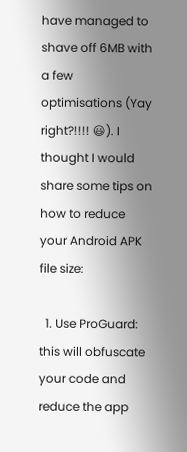have managed to shave off 6MB with a few optimisations (Yay right?!!!! 😃). I thought I would share some tips on how to reduce your Android APK file size:

  1. Use ProGuard: this will obfuscate your code and reduce the app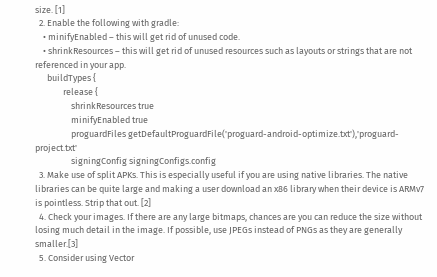size. [1]
  2. Enable the following with gradle:
    • minifyEnabled – this will get rid of unused code.
    • shrinkResources – this will get rid of unused resources such as layouts or strings that are not referenced in your app.
      buildTypes {
              release {
                  shrinkResources true
                  minifyEnabled true
                  proguardFiles getDefaultProguardFile('proguard-android-optimize.txt'),'proguard-project.txt'
                  signingConfig signingConfigs.config
  3. Make use of split APKs. This is especially useful if you are using native libraries. The native libraries can be quite large and making a user download an x86 library when their device is ARMv7 is pointless. Strip that out. [2]
  4. Check your images. If there are any large bitmaps, chances are you can reduce the size without losing much detail in the image. If possible, use JPEGs instead of PNGs as they are generally smaller.[3]
  5. Consider using Vector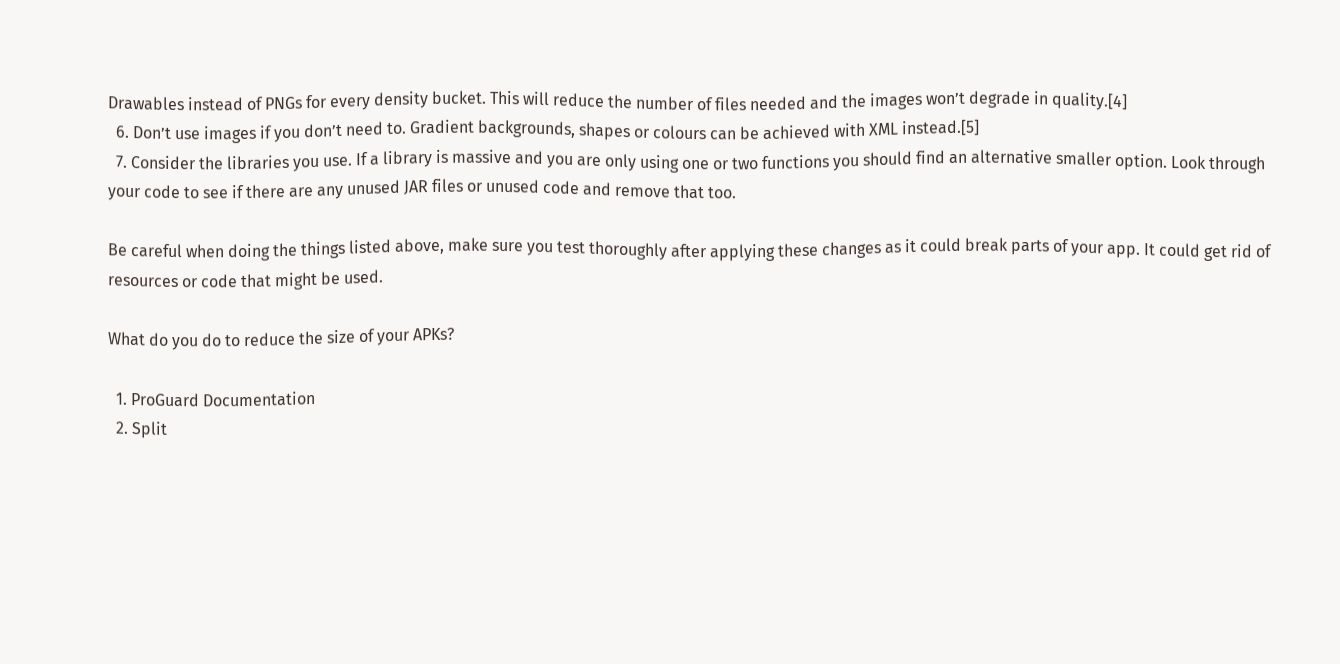Drawables instead of PNGs for every density bucket. This will reduce the number of files needed and the images won’t degrade in quality.[4]
  6. Don’t use images if you don’t need to. Gradient backgrounds, shapes or colours can be achieved with XML instead.[5]
  7. Consider the libraries you use. If a library is massive and you are only using one or two functions you should find an alternative smaller option. Look through your code to see if there are any unused JAR files or unused code and remove that too.

Be careful when doing the things listed above, make sure you test thoroughly after applying these changes as it could break parts of your app. It could get rid of resources or code that might be used.

What do you do to reduce the size of your APKs?

  1. ProGuard Documentation
  2. Split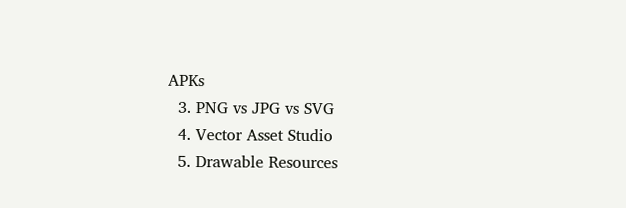APKs
  3. PNG vs JPG vs SVG
  4. Vector Asset Studio
  5. Drawable Resources